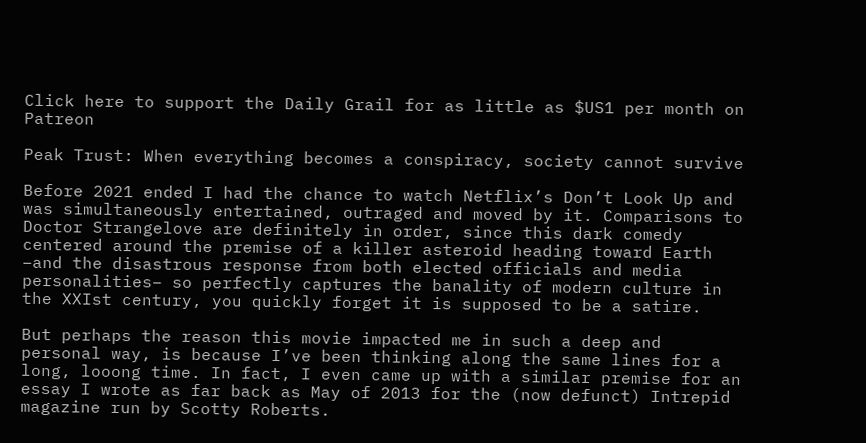Click here to support the Daily Grail for as little as $US1 per month on Patreon

Peak Trust: When everything becomes a conspiracy, society cannot survive

Before 2021 ended I had the chance to watch Netflix’s Don’t Look Up and was simultaneously entertained, outraged and moved by it. Comparisons to Doctor Strangelove are definitely in order, since this dark comedy centered around the premise of a killer asteroid heading toward Earth –and the disastrous response from both elected officials and media personalities– so perfectly captures the banality of modern culture in the XXIst century, you quickly forget it is supposed to be a satire.

But perhaps the reason this movie impacted me in such a deep and personal way, is because I’ve been thinking along the same lines for a long, looong time. In fact, I even came up with a similar premise for an essay I wrote as far back as May of 2013 for the (now defunct) Intrepid magazine run by Scotty Roberts.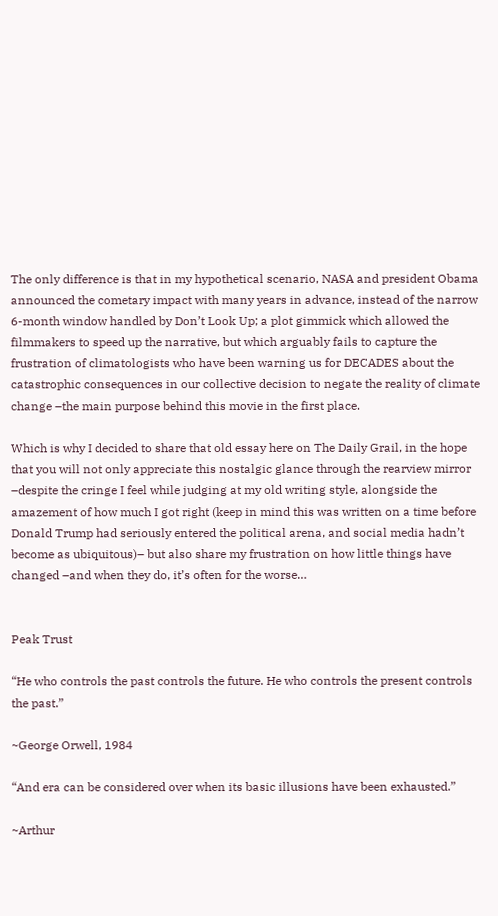The only difference is that in my hypothetical scenario, NASA and president Obama announced the cometary impact with many years in advance, instead of the narrow 6-month window handled by Don’t Look Up; a plot gimmick which allowed the filmmakers to speed up the narrative, but which arguably fails to capture the frustration of climatologists who have been warning us for DECADES about the catastrophic consequences in our collective decision to negate the reality of climate change –the main purpose behind this movie in the first place.

Which is why I decided to share that old essay here on The Daily Grail, in the hope that you will not only appreciate this nostalgic glance through the rearview mirror –despite the cringe I feel while judging at my old writing style, alongside the amazement of how much I got right (keep in mind this was written on a time before Donald Trump had seriously entered the political arena, and social media hadn’t become as ubiquitous)– but also share my frustration on how little things have changed –and when they do, it’s often for the worse…


Peak Trust

“He who controls the past controls the future. He who controls the present controls the past.”

~George Orwell, 1984

“And era can be considered over when its basic illusions have been exhausted.”

~Arthur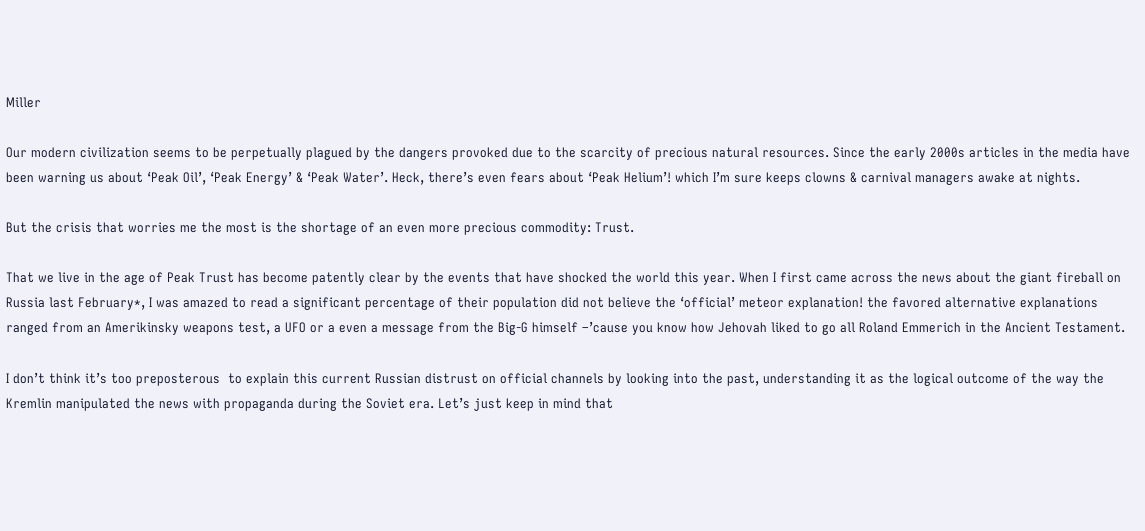Miller

Our modern civilization seems to be perpetually plagued by the dangers provoked due to the scarcity of precious natural resources. Since the early 2000s articles in the media have been warning us about ‘Peak Oil’, ‘Peak Energy’ & ‘Peak Water’. Heck, there’s even fears about ‘Peak Helium’! which I’m sure keeps clowns & carnival managers awake at nights.

But the crisis that worries me the most is the shortage of an even more precious commodity: Trust.

That we live in the age of Peak Trust has become patently clear by the events that have shocked the world this year. When I first came across the news about the giant fireball on Russia last February*, I was amazed to read a significant percentage of their population did not believe the ‘official’ meteor explanation! the favored alternative explanations ranged from an Amerikinsky weapons test, a UFO or a even a message from the Big-G himself –’cause you know how Jehovah liked to go all Roland Emmerich in the Ancient Testament.

I don’t think it’s too preposterous  to explain this current Russian distrust on official channels by looking into the past, understanding it as the logical outcome of the way the Kremlin manipulated the news with propaganda during the Soviet era. Let’s just keep in mind that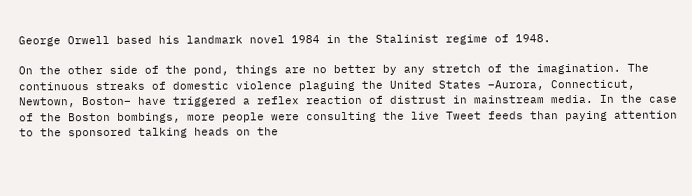George Orwell based his landmark novel 1984 in the Stalinist regime of 1948.

On the other side of the pond, things are no better by any stretch of the imagination. The continuous streaks of domestic violence plaguing the United States –Aurora, Connecticut, Newtown, Boston– have triggered a reflex reaction of distrust in mainstream media. In the case of the Boston bombings, more people were consulting the live Tweet feeds than paying attention to the sponsored talking heads on the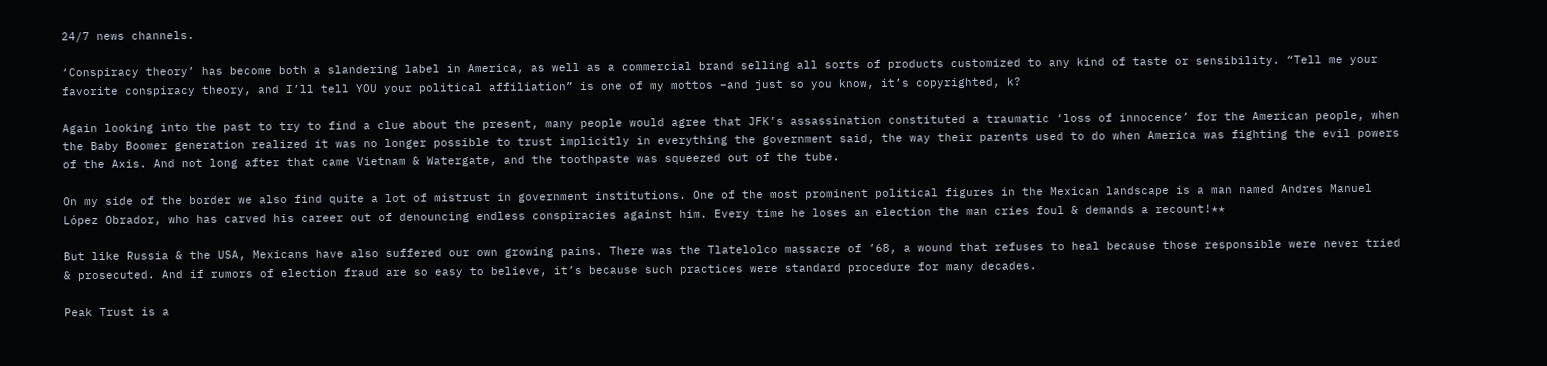24/7 news channels.

‘Conspiracy theory’ has become both a slandering label in America, as well as a commercial brand selling all sorts of products customized to any kind of taste or sensibility. “Tell me your favorite conspiracy theory, and I’ll tell YOU your political affiliation” is one of my mottos –and just so you know, it’s copyrighted, k?

Again looking into the past to try to find a clue about the present, many people would agree that JFK’s assassination constituted a traumatic ‘loss of innocence’ for the American people, when the Baby Boomer generation realized it was no longer possible to trust implicitly in everything the government said, the way their parents used to do when America was fighting the evil powers of the Axis. And not long after that came Vietnam & Watergate, and the toothpaste was squeezed out of the tube.

On my side of the border we also find quite a lot of mistrust in government institutions. One of the most prominent political figures in the Mexican landscape is a man named Andres Manuel López Obrador, who has carved his career out of denouncing endless conspiracies against him. Every time he loses an election the man cries foul & demands a recount!**

But like Russia & the USA, Mexicans have also suffered our own growing pains. There was the Tlatelolco massacre of ’68, a wound that refuses to heal because those responsible were never tried & prosecuted. And if rumors of election fraud are so easy to believe, it’s because such practices were standard procedure for many decades.

Peak Trust is a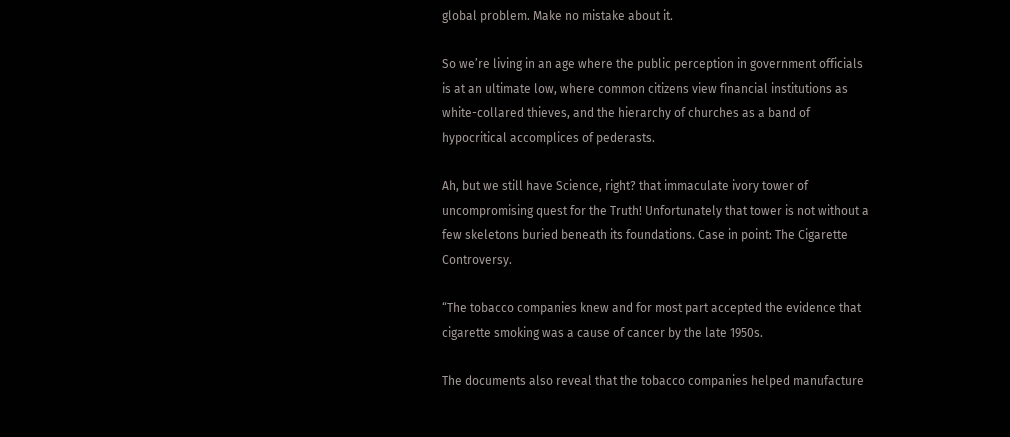global problem. Make no mistake about it.

So we’re living in an age where the public perception in government officials is at an ultimate low, where common citizens view financial institutions as white-collared thieves, and the hierarchy of churches as a band of hypocritical accomplices of pederasts.

Ah, but we still have Science, right? that immaculate ivory tower of uncompromising quest for the Truth! Unfortunately that tower is not without a few skeletons buried beneath its foundations. Case in point: The Cigarette Controversy.

“The tobacco companies knew and for most part accepted the evidence that cigarette smoking was a cause of cancer by the late 1950s.

The documents also reveal that the tobacco companies helped manufacture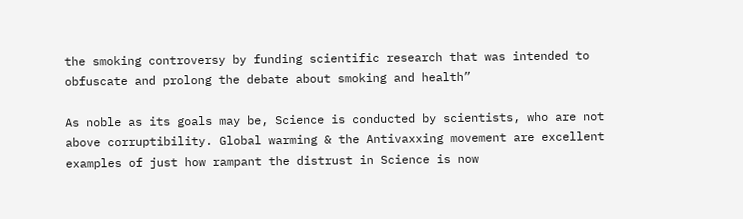the smoking controversy by funding scientific research that was intended to obfuscate and prolong the debate about smoking and health”

As noble as its goals may be, Science is conducted by scientists, who are not above corruptibility. Global warming & the Antivaxxing movement are excellent examples of just how rampant the distrust in Science is now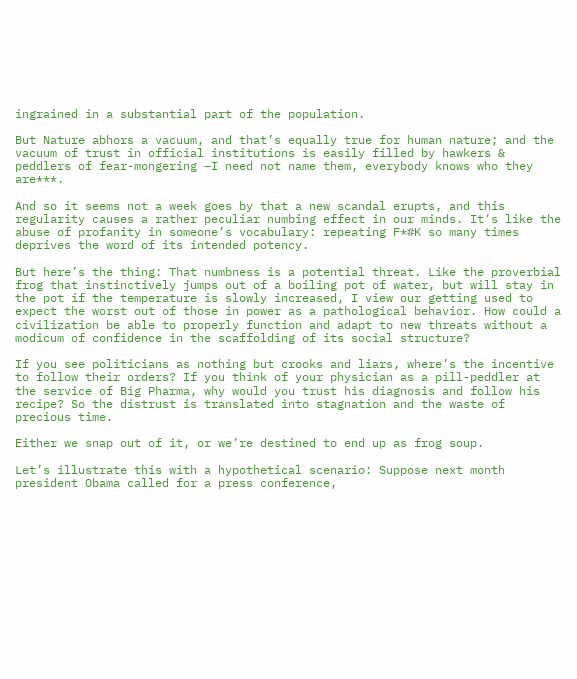ingrained in a substantial part of the population.

But Nature abhors a vacuum, and that’s equally true for human nature; and the vacuum of trust in official institutions is easily filled by hawkers & peddlers of fear-mongering –I need not name them, everybody knows who they are***.

And so it seems not a week goes by that a new scandal erupts, and this regularity causes a rather peculiar numbing effect in our minds. It’s like the abuse of profanity in someone’s vocabulary: repeating F*#K so many times deprives the word of its intended potency.

But here’s the thing: That numbness is a potential threat. Like the proverbial frog that instinctively jumps out of a boiling pot of water, but will stay in the pot if the temperature is slowly increased, I view our getting used to expect the worst out of those in power as a pathological behavior. How could a civilization be able to properly function and adapt to new threats without a modicum of confidence in the scaffolding of its social structure?

If you see politicians as nothing but crooks and liars, where’s the incentive to follow their orders? If you think of your physician as a pill-peddler at the service of Big Pharma, why would you trust his diagnosis and follow his recipe? So the distrust is translated into stagnation and the waste of precious time.

Either we snap out of it, or we’re destined to end up as frog soup.

Let’s illustrate this with a hypothetical scenario: Suppose next month president Obama called for a press conference,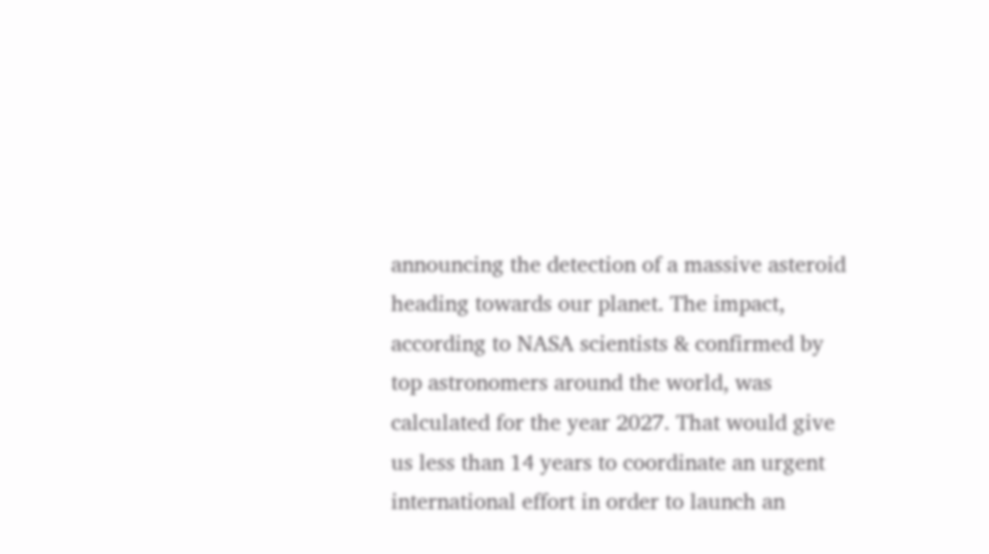announcing the detection of a massive asteroid heading towards our planet. The impact, according to NASA scientists & confirmed by top astronomers around the world, was calculated for the year 2027. That would give us less than 14 years to coordinate an urgent international effort in order to launch an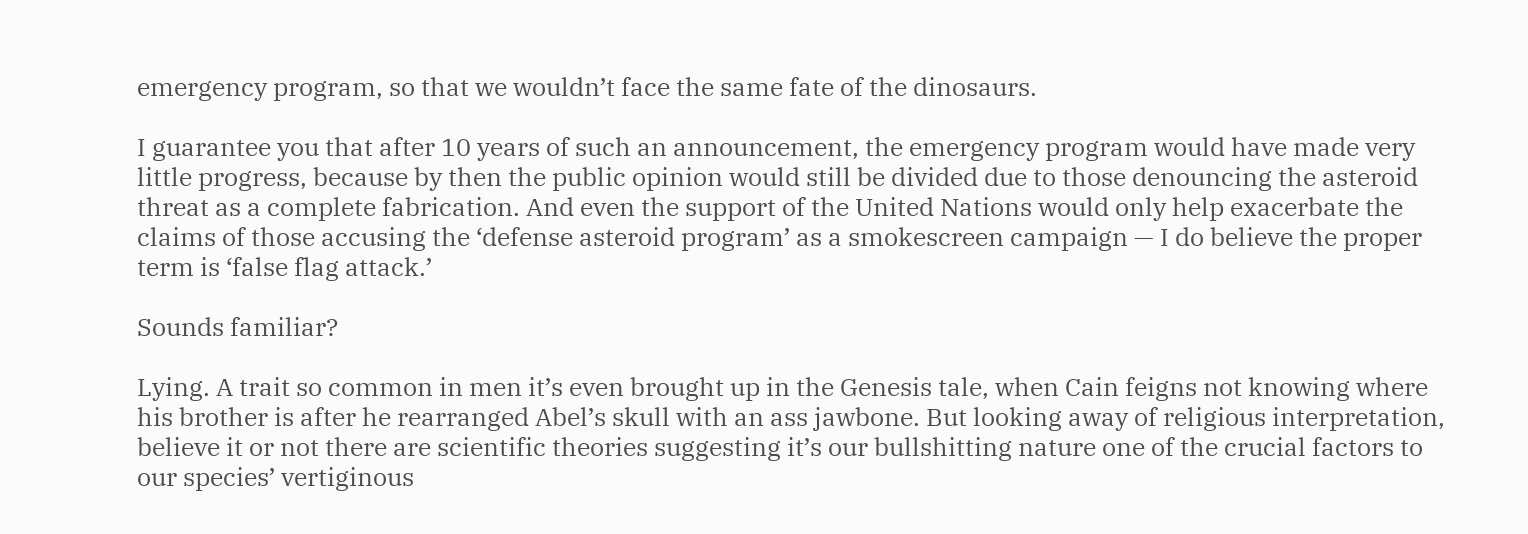emergency program, so that we wouldn’t face the same fate of the dinosaurs.

I guarantee you that after 10 years of such an announcement, the emergency program would have made very little progress, because by then the public opinion would still be divided due to those denouncing the asteroid threat as a complete fabrication. And even the support of the United Nations would only help exacerbate the claims of those accusing the ‘defense asteroid program’ as a smokescreen campaign — I do believe the proper term is ‘false flag attack.’

Sounds familiar?

Lying. A trait so common in men it’s even brought up in the Genesis tale, when Cain feigns not knowing where his brother is after he rearranged Abel’s skull with an ass jawbone. But looking away of religious interpretation, believe it or not there are scientific theories suggesting it’s our bullshitting nature one of the crucial factors to our species’ vertiginous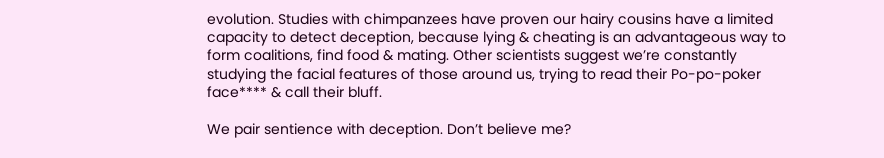evolution. Studies with chimpanzees have proven our hairy cousins have a limited capacity to detect deception, because lying & cheating is an advantageous way to form coalitions, find food & mating. Other scientists suggest we’re constantly studying the facial features of those around us, trying to read their Po-po-poker face**** & call their bluff.

We pair sentience with deception. Don’t believe me?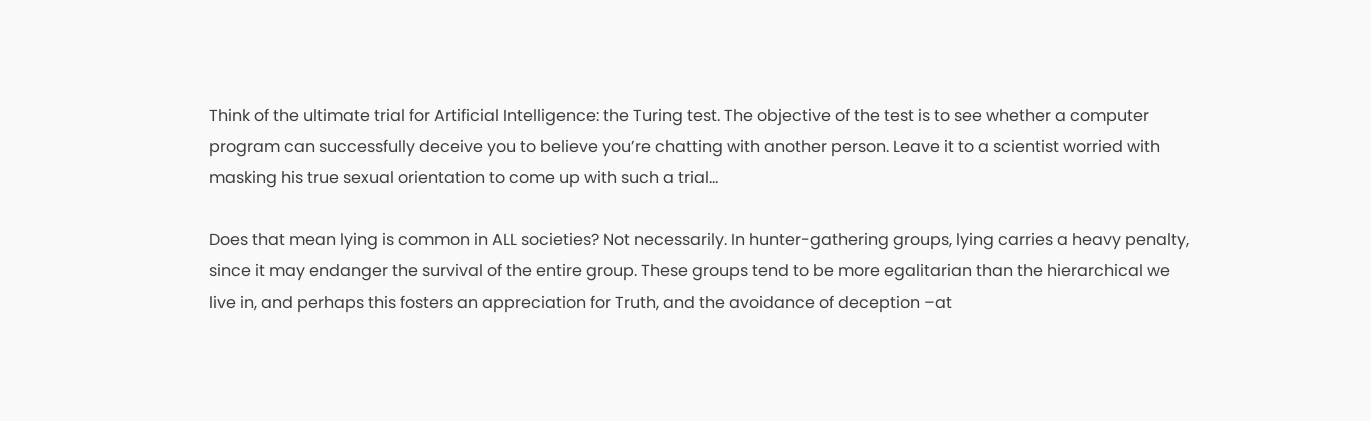Think of the ultimate trial for Artificial Intelligence: the Turing test. The objective of the test is to see whether a computer program can successfully deceive you to believe you’re chatting with another person. Leave it to a scientist worried with masking his true sexual orientation to come up with such a trial…

Does that mean lying is common in ALL societies? Not necessarily. In hunter-gathering groups, lying carries a heavy penalty, since it may endanger the survival of the entire group. These groups tend to be more egalitarian than the hierarchical we live in, and perhaps this fosters an appreciation for Truth, and the avoidance of deception –at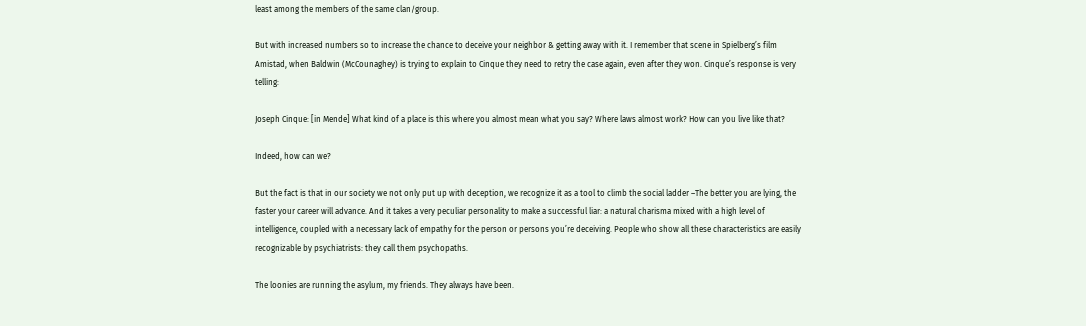least among the members of the same clan/group.

But with increased numbers so to increase the chance to deceive your neighbor & getting away with it. I remember that scene in Spielberg’s film Amistad, when Baldwin (McCounaghey) is trying to explain to Cinque they need to retry the case again, even after they won. Cinque’s response is very telling:

Joseph Cinque: [in Mende] What kind of a place is this where you almost mean what you say? Where laws almost work? How can you live like that?

Indeed, how can we?

But the fact is that in our society we not only put up with deception, we recognize it as a tool to climb the social ladder –The better you are lying, the faster your career will advance. And it takes a very peculiar personality to make a successful liar: a natural charisma mixed with a high level of intelligence, coupled with a necessary lack of empathy for the person or persons you’re deceiving. People who show all these characteristics are easily recognizable by psychiatrists: they call them psychopaths.

The loonies are running the asylum, my friends. They always have been.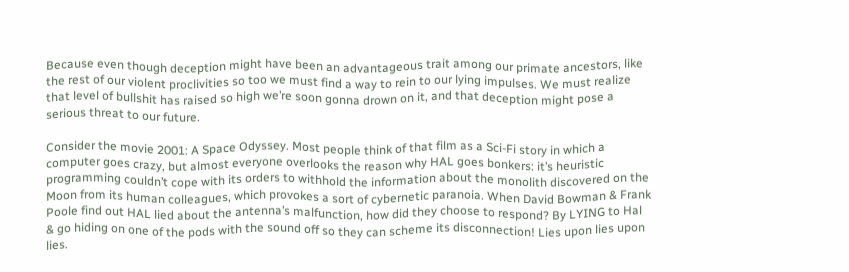Because even though deception might have been an advantageous trait among our primate ancestors, like the rest of our violent proclivities so too we must find a way to rein to our lying impulses. We must realize that level of bullshit has raised so high we’re soon gonna drown on it, and that deception might pose a serious threat to our future.

Consider the movie 2001: A Space Odyssey. Most people think of that film as a Sci-Fi story in which a computer goes crazy, but almost everyone overlooks the reason why HAL goes bonkers: it’s heuristic programming couldn’t cope with its orders to withhold the information about the monolith discovered on the Moon from its human colleagues, which provokes a sort of cybernetic paranoia. When David Bowman & Frank Poole find out HAL lied about the antenna’s malfunction, how did they choose to respond? By LYING to Hal & go hiding on one of the pods with the sound off so they can scheme its disconnection! Lies upon lies upon lies.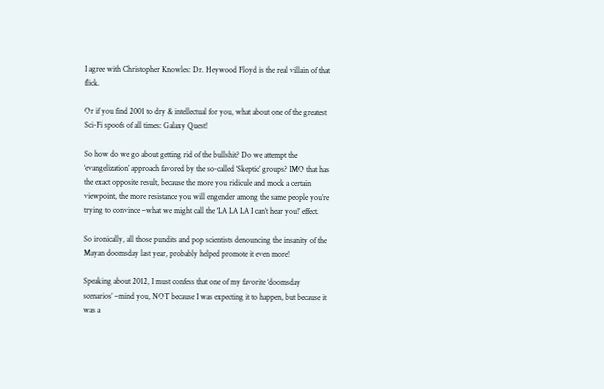I agree with Christopher Knowles: Dr. Heywood Floyd is the real villain of that flick.

Or if you find 2001 to dry & intellectual for you, what about one of the greatest Sci-Fi spoofs of all times: Galaxy Quest!

So how do we go about getting rid of the bullshit? Do we attempt the ‘evangelization’ approach favored by the so-called ‘Skeptic’ groups? IMO that has the exact opposite result, because the more you ridicule and mock a certain viewpoint, the more resistance you will engender among the same people you’re trying to convince –what we might call the ‘LA LA LA I can’t hear you!’ effect.

So ironically, all those pundits and pop scientists denouncing the insanity of the Mayan doomsday last year, probably helped promote it even more!

Speaking about 2012, I must confess that one of my favorite ‘doomsday scenarios’ –mind you, NOT because I was expecting it to happen, but because it was a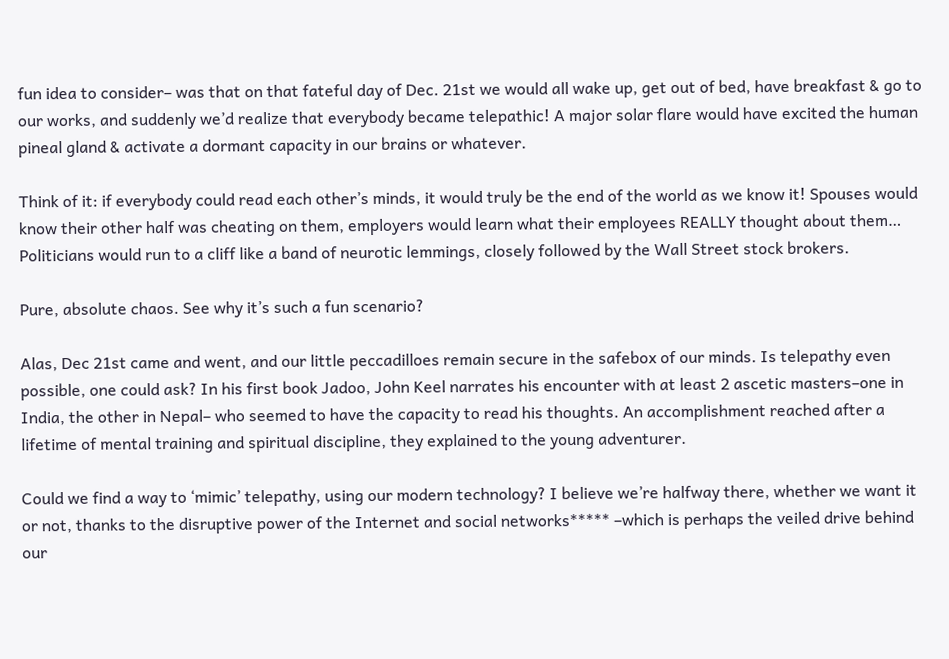fun idea to consider– was that on that fateful day of Dec. 21st we would all wake up, get out of bed, have breakfast & go to our works, and suddenly we’d realize that everybody became telepathic! A major solar flare would have excited the human pineal gland & activate a dormant capacity in our brains or whatever.

Think of it: if everybody could read each other’s minds, it would truly be the end of the world as we know it! Spouses would know their other half was cheating on them, employers would learn what their employees REALLY thought about them… Politicians would run to a cliff like a band of neurotic lemmings, closely followed by the Wall Street stock brokers.

Pure, absolute chaos. See why it’s such a fun scenario?

Alas, Dec 21st came and went, and our little peccadilloes remain secure in the safebox of our minds. Is telepathy even possible, one could ask? In his first book Jadoo, John Keel narrates his encounter with at least 2 ascetic masters–one in India, the other in Nepal– who seemed to have the capacity to read his thoughts. An accomplishment reached after a lifetime of mental training and spiritual discipline, they explained to the young adventurer.

Could we find a way to ‘mimic’ telepathy, using our modern technology? I believe we’re halfway there, whether we want it or not, thanks to the disruptive power of the Internet and social networks***** –which is perhaps the veiled drive behind our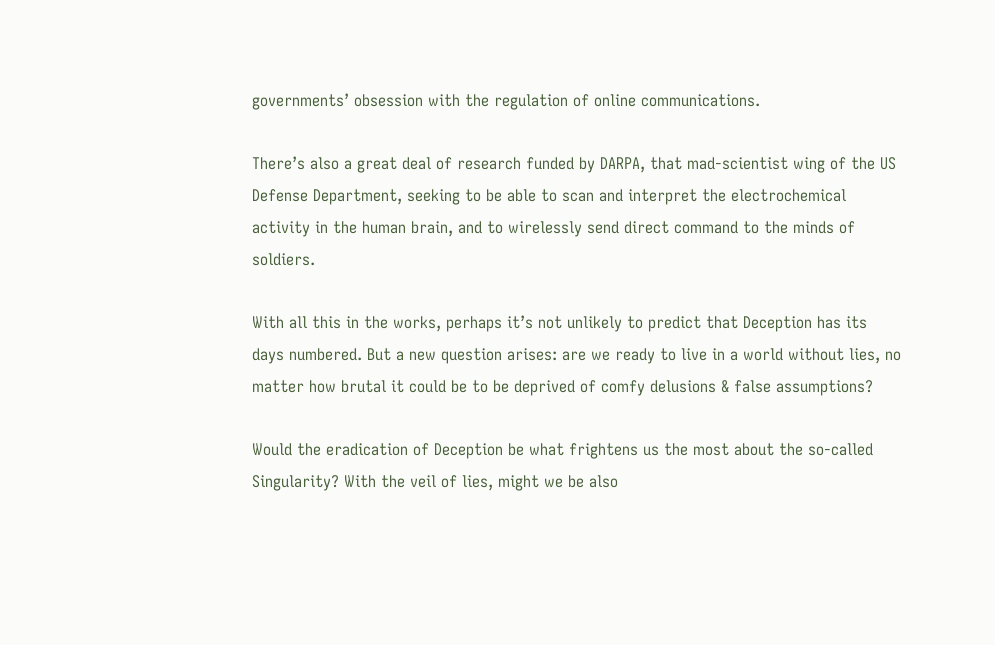governments’ obsession with the regulation of online communications.

There’s also a great deal of research funded by DARPA, that mad-scientist wing of the US Defense Department, seeking to be able to scan and interpret the electrochemical activity in the human brain, and to wirelessly send direct command to the minds of soldiers.

With all this in the works, perhaps it’s not unlikely to predict that Deception has its days numbered. But a new question arises: are we ready to live in a world without lies, no matter how brutal it could be to be deprived of comfy delusions & false assumptions?

Would the eradication of Deception be what frightens us the most about the so-called Singularity? With the veil of lies, might we be also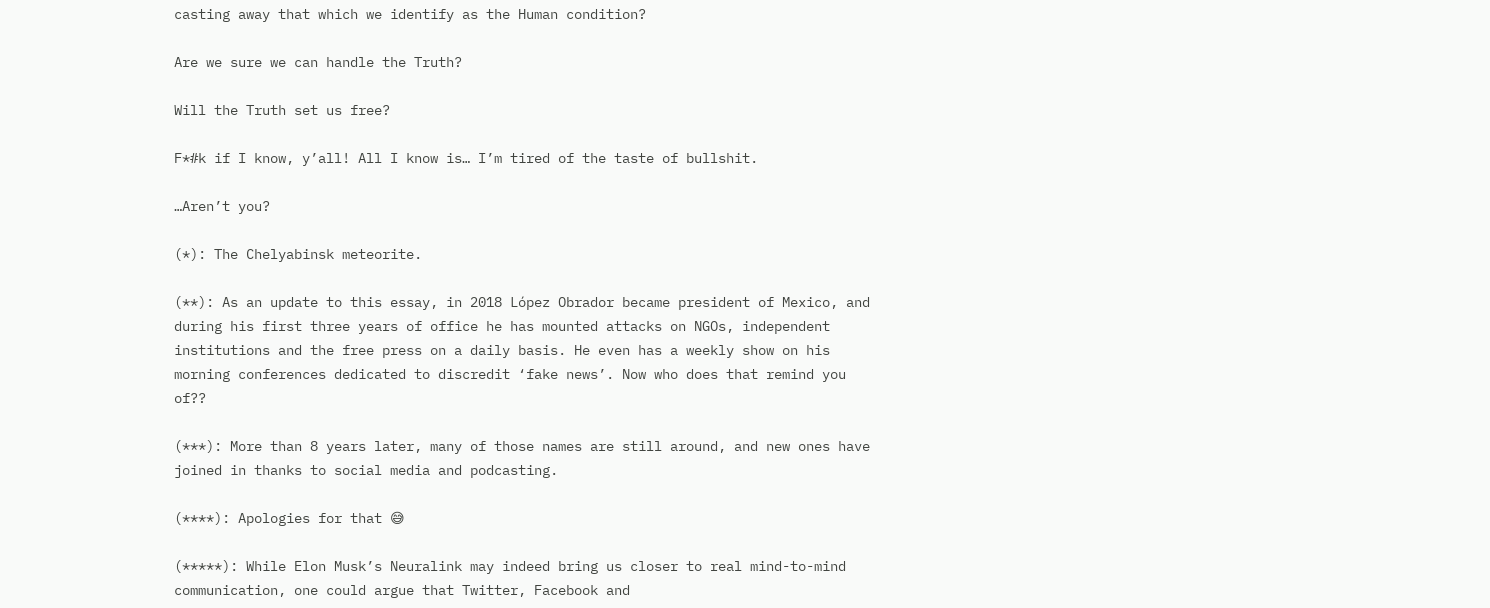casting away that which we identify as the Human condition?

Are we sure we can handle the Truth?

Will the Truth set us free?

F*#k if I know, y’all! All I know is… I’m tired of the taste of bullshit.

…Aren’t you?

(*): The Chelyabinsk meteorite.

(**): As an update to this essay, in 2018 López Obrador became president of Mexico, and during his first three years of office he has mounted attacks on NGOs, independent institutions and the free press on a daily basis. He even has a weekly show on his morning conferences dedicated to discredit ‘fake news’. Now who does that remind you of??

(***): More than 8 years later, many of those names are still around, and new ones have joined in thanks to social media and podcasting.

(****): Apologies for that 😅

(*****): While Elon Musk’s Neuralink may indeed bring us closer to real mind-to-mind communication, one could argue that Twitter, Facebook and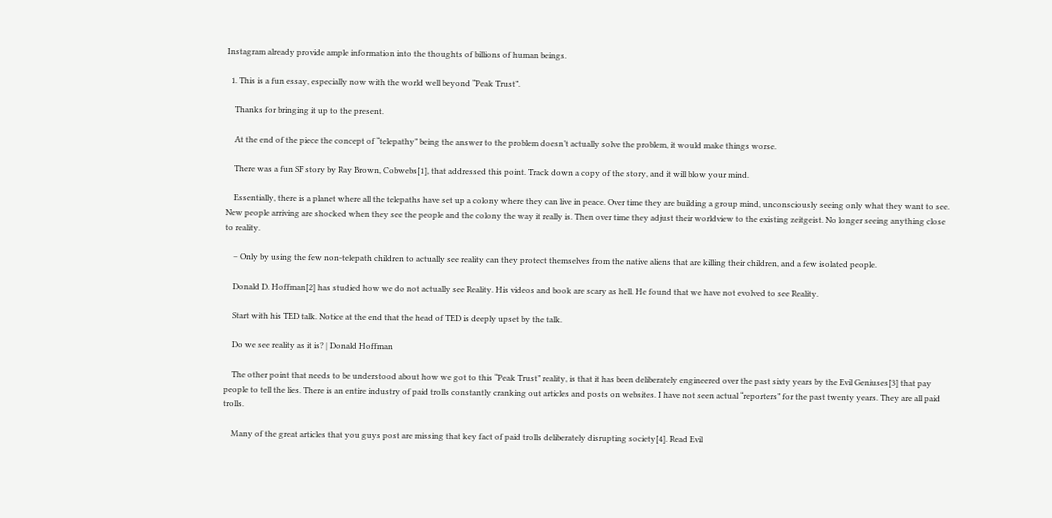Instagram already provide ample information into the thoughts of billions of human beings.

  1. This is a fun essay, especially now with the world well beyond “Peak Trust”.

    Thanks for bringing it up to the present.

    At the end of the piece the concept of “telepathy” being the answer to the problem doesn’t actually solve the problem, it would make things worse.

    There was a fun SF story by Ray Brown, Cobwebs[1], that addressed this point. Track down a copy of the story, and it will blow your mind.

    Essentially, there is a planet where all the telepaths have set up a colony where they can live in peace. Over time they are building a group mind, unconsciously seeing only what they want to see. New people arriving are shocked when they see the people and the colony the way it really is. Then over time they adjust their worldview to the existing zeitgeist. No longer seeing anything close to reality.

    – Only by using the few non-telepath children to actually see reality can they protect themselves from the native aliens that are killing their children, and a few isolated people.

    Donald D. Hoffman[2] has studied how we do not actually see Reality. His videos and book are scary as hell. He found that we have not evolved to see Reality.

    Start with his TED talk. Notice at the end that the head of TED is deeply upset by the talk.

    Do we see reality as it is? | Donald Hoffman

    The other point that needs to be understood about how we got to this “Peak Trust” reality, is that it has been deliberately engineered over the past sixty years by the Evil Geniuses[3] that pay people to tell the lies. There is an entire industry of paid trolls constantly cranking out articles and posts on websites. I have not seen actual “reporters” for the past twenty years. They are all paid trolls.

    Many of the great articles that you guys post are missing that key fact of paid trolls deliberately disrupting society[4]. Read Evil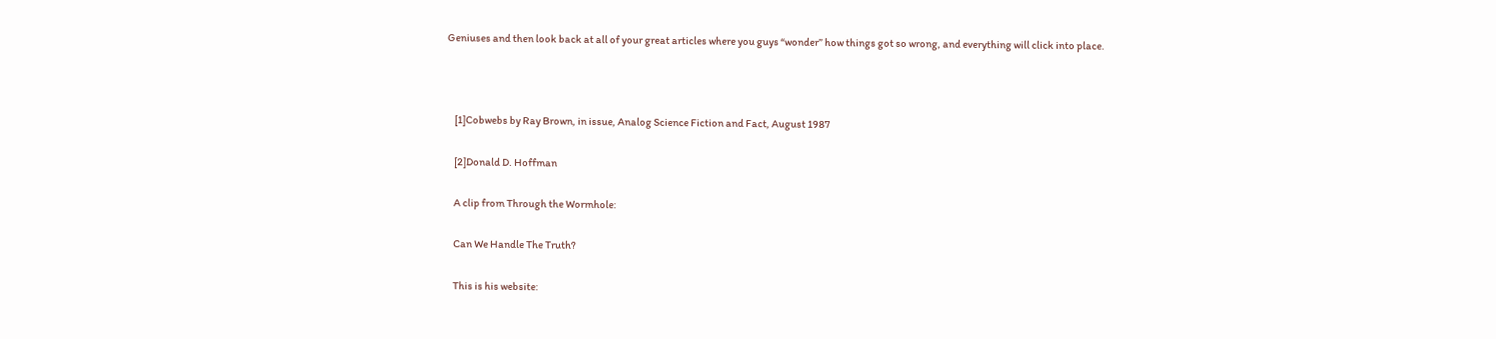Geniuses and then look back at all of your great articles where you guys “wonder” how things got so wrong, and everything will click into place.



    [1]Cobwebs by Ray Brown, in issue, Analog Science Fiction and Fact, August 1987

    [2]Donald D. Hoffman

    A clip from Through the Wormhole:

    Can We Handle The Truth?

    This is his website: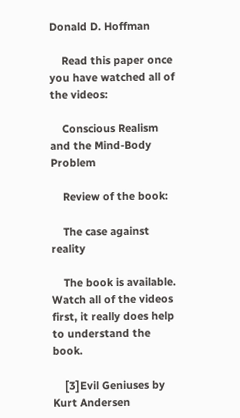Donald D. Hoffman

    Read this paper once you have watched all of the videos:

    Conscious Realism and the Mind-Body Problem

    Review of the book:

    The case against reality

    The book is available. Watch all of the videos first, it really does help to understand the book.

    [3]Evil Geniuses by Kurt Andersen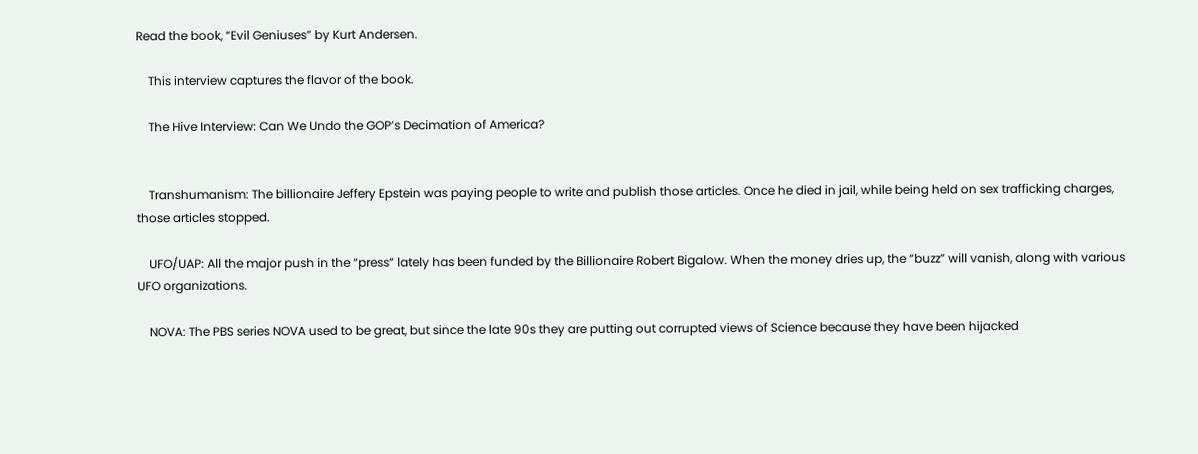Read the book, “Evil Geniuses” by Kurt Andersen.

    This interview captures the flavor of the book.

    The Hive Interview: Can We Undo the GOP’s Decimation of America?


    Transhumanism: The billionaire Jeffery Epstein was paying people to write and publish those articles. Once he died in jail, while being held on sex trafficking charges, those articles stopped.

    UFO/UAP: All the major push in the “press” lately has been funded by the Billionaire Robert Bigalow. When the money dries up, the “buzz” will vanish, along with various UFO organizations.

    NOVA: The PBS series NOVA used to be great, but since the late 90s they are putting out corrupted views of Science because they have been hijacked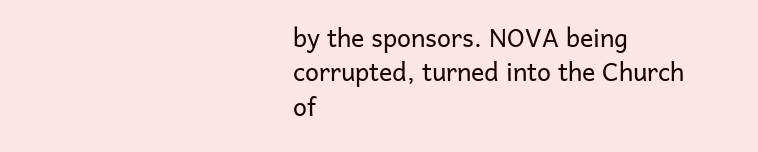by the sponsors. NOVA being corrupted, turned into the Church of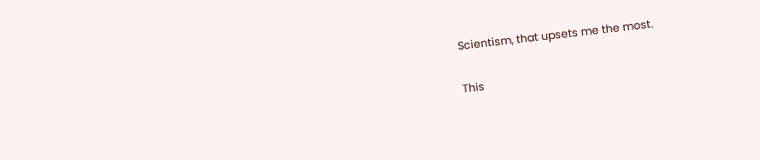Scientism, that upsets me the most.

This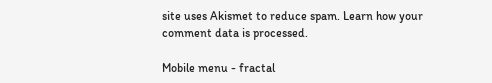site uses Akismet to reduce spam. Learn how your comment data is processed.

Mobile menu - fractal